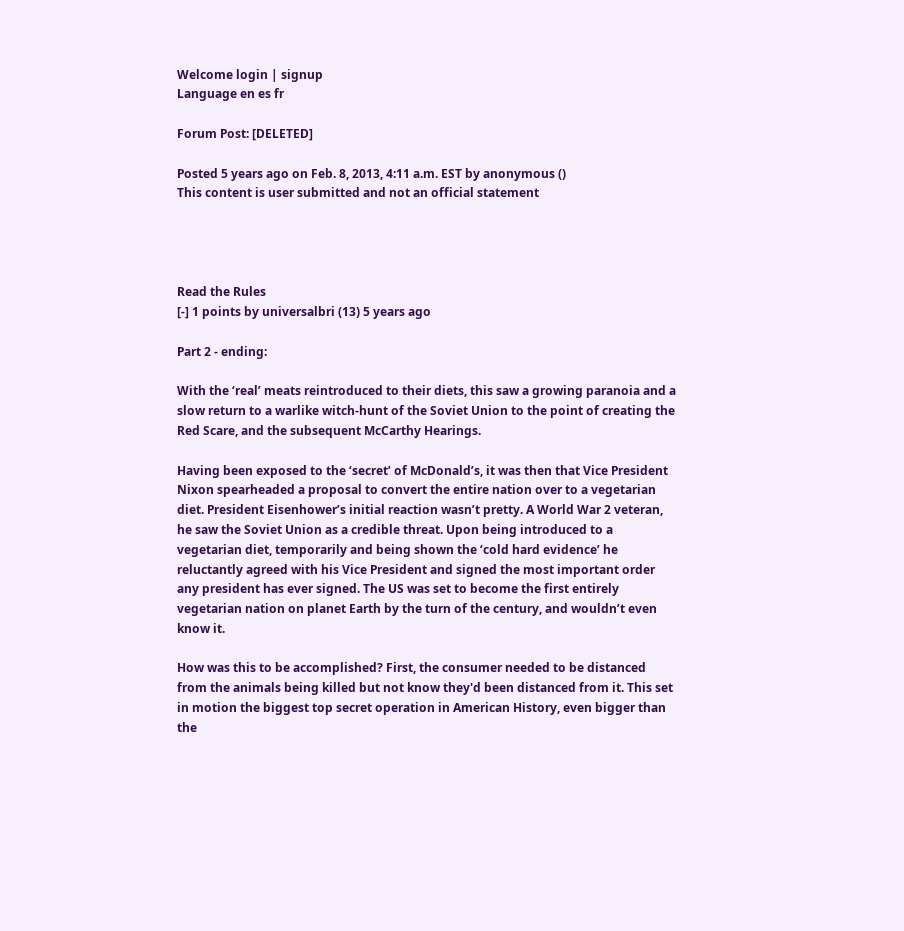Welcome login | signup
Language en es fr

Forum Post: [DELETED]

Posted 5 years ago on Feb. 8, 2013, 4:11 a.m. EST by anonymous ()
This content is user submitted and not an official statement




Read the Rules
[-] 1 points by universalbri (13) 5 years ago

Part 2 - ending:

With the ‘real’ meats reintroduced to their diets, this saw a growing paranoia and a slow return to a warlike witch-hunt of the Soviet Union to the point of creating the Red Scare, and the subsequent McCarthy Hearings.

Having been exposed to the ‘secret’ of McDonald’s, it was then that Vice President Nixon spearheaded a proposal to convert the entire nation over to a vegetarian diet. President Eisenhower’s initial reaction wasn’t pretty. A World War 2 veteran, he saw the Soviet Union as a credible threat. Upon being introduced to a vegetarian diet, temporarily and being shown the ‘cold hard evidence’ he reluctantly agreed with his Vice President and signed the most important order any president has ever signed. The US was set to become the first entirely vegetarian nation on planet Earth by the turn of the century, and wouldn’t even know it.

How was this to be accomplished? First, the consumer needed to be distanced from the animals being killed but not know they'd been distanced from it. This set in motion the biggest top secret operation in American History, even bigger than the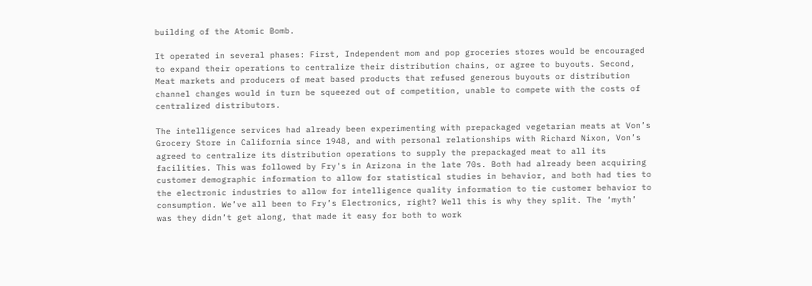building of the Atomic Bomb.

It operated in several phases: First, Independent mom and pop groceries stores would be encouraged to expand their operations to centralize their distribution chains, or agree to buyouts. Second, Meat markets and producers of meat based products that refused generous buyouts or distribution channel changes would in turn be squeezed out of competition, unable to compete with the costs of centralized distributors.

The intelligence services had already been experimenting with prepackaged vegetarian meats at Von’s Grocery Store in California since 1948, and with personal relationships with Richard Nixon, Von’s agreed to centralize its distribution operations to supply the prepackaged meat to all its facilities. This was followed by Fry's in Arizona in the late 70s. Both had already been acquiring customer demographic information to allow for statistical studies in behavior, and both had ties to the electronic industries to allow for intelligence quality information to tie customer behavior to consumption. We’ve all been to Fry’s Electronics, right? Well this is why they split. The ‘myth’ was they didn’t get along, that made it easy for both to work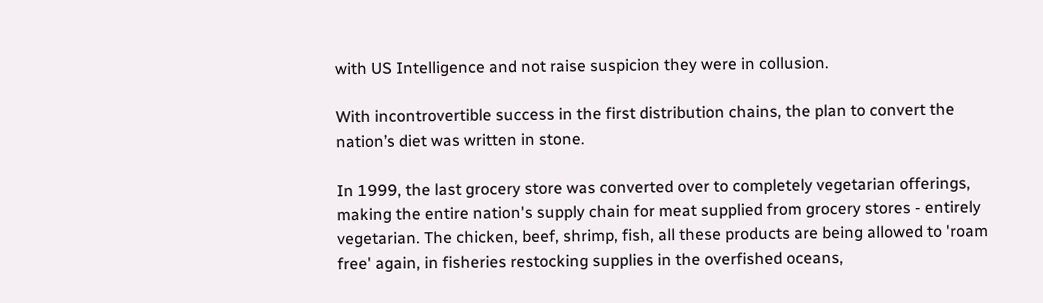with US Intelligence and not raise suspicion they were in collusion.

With incontrovertible success in the first distribution chains, the plan to convert the nation’s diet was written in stone.

In 1999, the last grocery store was converted over to completely vegetarian offerings, making the entire nation's supply chain for meat supplied from grocery stores - entirely vegetarian. The chicken, beef, shrimp, fish, all these products are being allowed to 'roam free' again, in fisheries restocking supplies in the overfished oceans,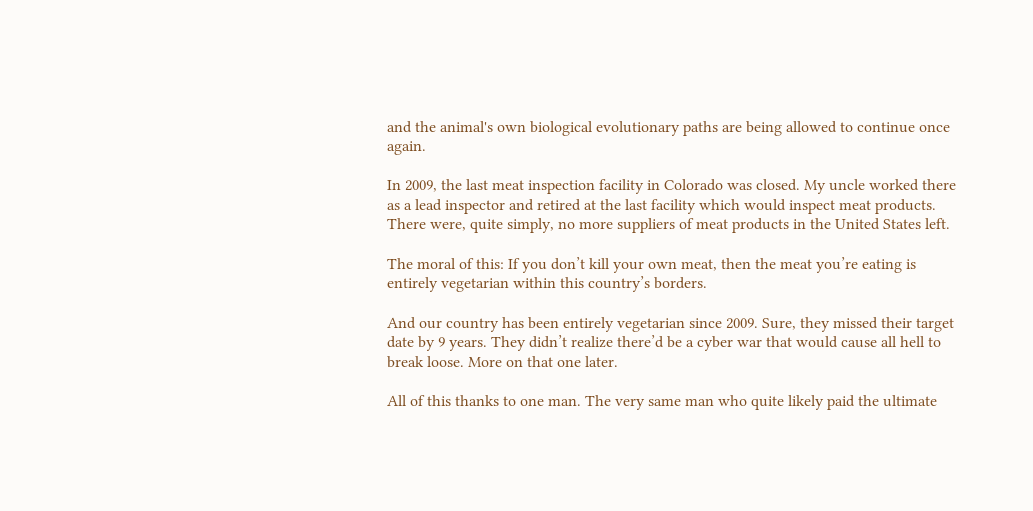and the animal's own biological evolutionary paths are being allowed to continue once again.

In 2009, the last meat inspection facility in Colorado was closed. My uncle worked there as a lead inspector and retired at the last facility which would inspect meat products. There were, quite simply, no more suppliers of meat products in the United States left.

The moral of this: If you don’t kill your own meat, then the meat you’re eating is entirely vegetarian within this country’s borders.

And our country has been entirely vegetarian since 2009. Sure, they missed their target date by 9 years. They didn’t realize there’d be a cyber war that would cause all hell to break loose. More on that one later.

All of this thanks to one man. The very same man who quite likely paid the ultimate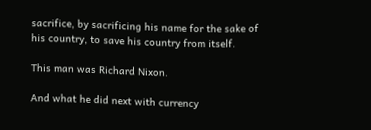sacrifice, by sacrificing his name for the sake of his country, to save his country from itself.

This man was Richard Nixon.

And what he did next with currency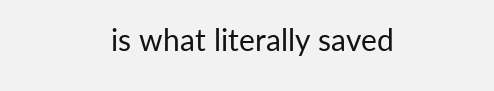is what literally saved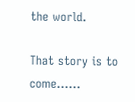the world.

That story is to come……